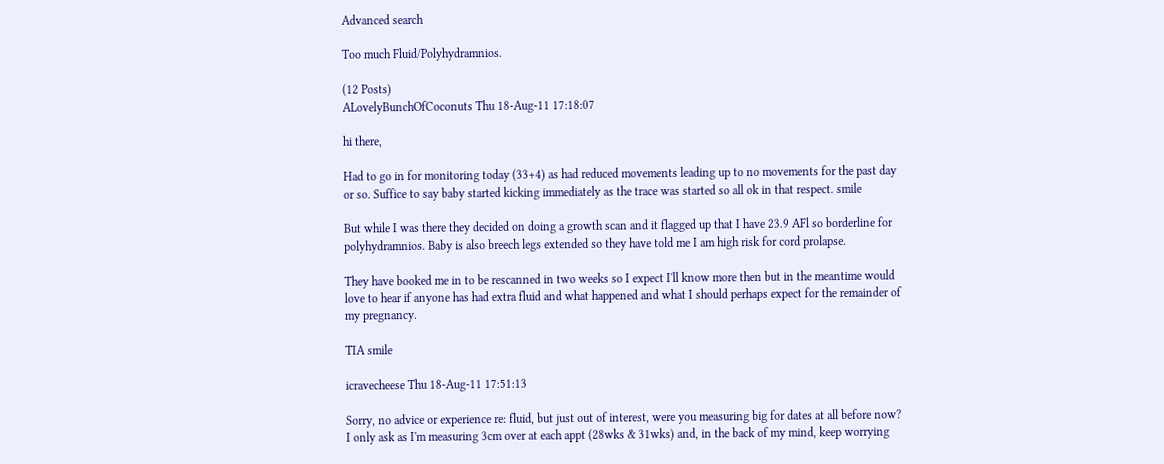Advanced search

Too much Fluid/Polyhydramnios.

(12 Posts)
ALovelyBunchOfCoconuts Thu 18-Aug-11 17:18:07

hi there,

Had to go in for monitoring today (33+4) as had reduced movements leading up to no movements for the past day or so. Suffice to say baby started kicking immediately as the trace was started so all ok in that respect. smile

But while I was there they decided on doing a growth scan and it flagged up that I have 23.9 AFl so borderline for polyhydramnios. Baby is also breech legs extended so they have told me I am high risk for cord prolapse.

They have booked me in to be rescanned in two weeks so I expect I'll know more then but in the meantime would love to hear if anyone has had extra fluid and what happened and what I should perhaps expect for the remainder of my pregnancy.

TIA smile

icravecheese Thu 18-Aug-11 17:51:13

Sorry, no advice or experience re: fluid, but just out of interest, were you measuring big for dates at all before now? I only ask as I'm measuring 3cm over at each appt (28wks & 31wks) and, in the back of my mind, keep worrying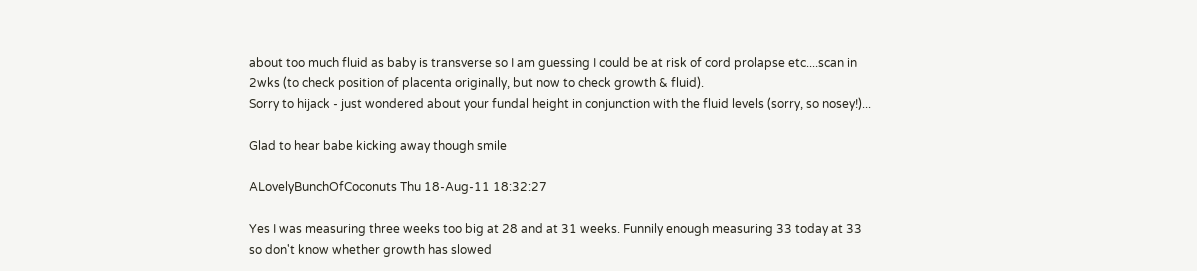about too much fluid as baby is transverse so I am guessing I could be at risk of cord prolapse etc....scan in 2wks (to check position of placenta originally, but now to check growth & fluid).
Sorry to hijack - just wondered about your fundal height in conjunction with the fluid levels (sorry, so nosey!)...

Glad to hear babe kicking away though smile

ALovelyBunchOfCoconuts Thu 18-Aug-11 18:32:27

Yes I was measuring three weeks too big at 28 and at 31 weeks. Funnily enough measuring 33 today at 33 so don't know whether growth has slowed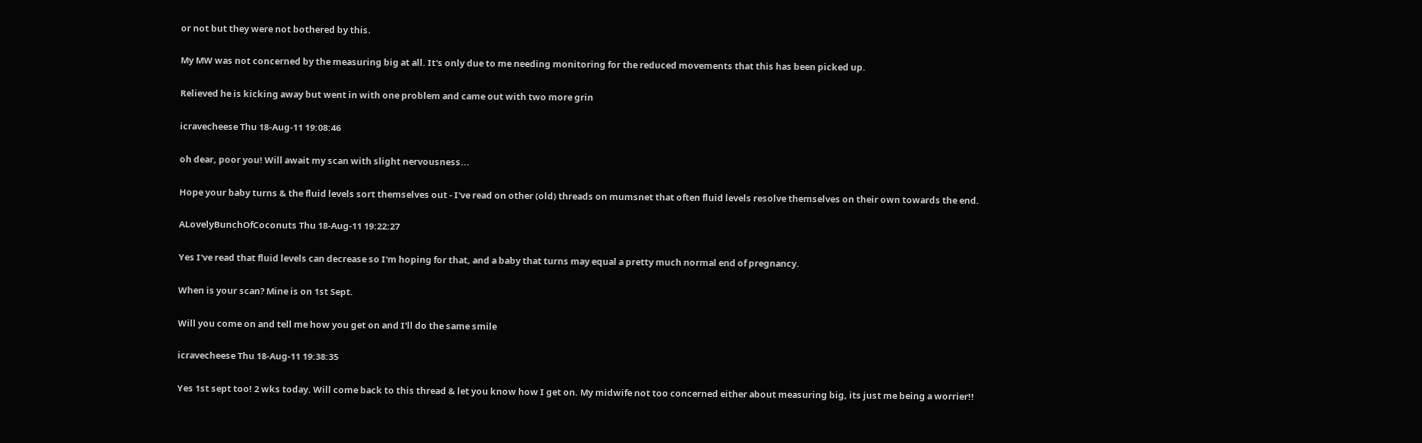or not but they were not bothered by this.

My MW was not concerned by the measuring big at all. It's only due to me needing monitoring for the reduced movements that this has been picked up.

Relieved he is kicking away but went in with one problem and came out with two more grin

icravecheese Thu 18-Aug-11 19:08:46

oh dear, poor you! Will await my scan with slight nervousness...

Hope your baby turns & the fluid levels sort themselves out - I've read on other (old) threads on mumsnet that often fluid levels resolve themselves on their own towards the end.

ALovelyBunchOfCoconuts Thu 18-Aug-11 19:22:27

Yes I've read that fluid levels can decrease so I'm hoping for that, and a baby that turns may equal a pretty much normal end of pregnancy.

When is your scan? Mine is on 1st Sept.

Will you come on and tell me how you get on and I'll do the same smile

icravecheese Thu 18-Aug-11 19:38:35

Yes 1st sept too! 2 wks today. Will come back to this thread & let you know how I get on. My midwife not too concerned either about measuring big, its just me being a worrier!!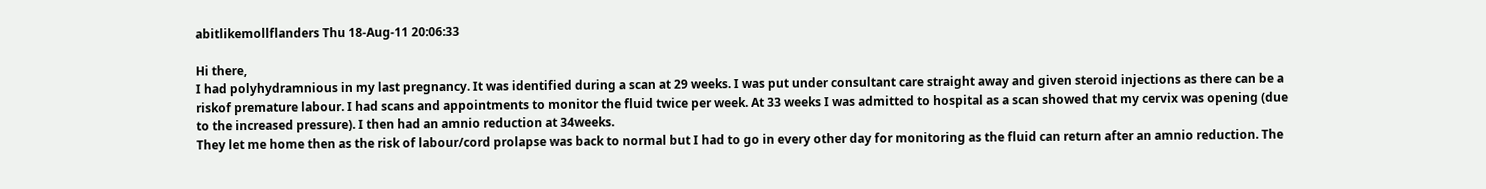abitlikemollflanders Thu 18-Aug-11 20:06:33

Hi there,
I had polyhydramnious in my last pregnancy. It was identified during a scan at 29 weeks. I was put under consultant care straight away and given steroid injections as there can be a riskof premature labour. I had scans and appointments to monitor the fluid twice per week. At 33 weeks I was admitted to hospital as a scan showed that my cervix was opening (due to the increased pressure). I then had an amnio reduction at 34weeks.
They let me home then as the risk of labour/cord prolapse was back to normal but I had to go in every other day for monitoring as the fluid can return after an amnio reduction. The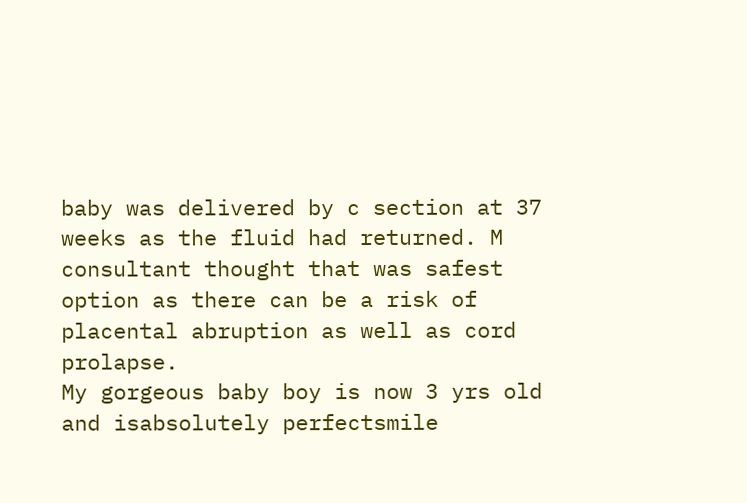baby was delivered by c section at 37 weeks as the fluid had returned. M consultant thought that was safest option as there can be a risk of placental abruption as well as cord prolapse.
My gorgeous baby boy is now 3 yrs old and isabsolutely perfectsmile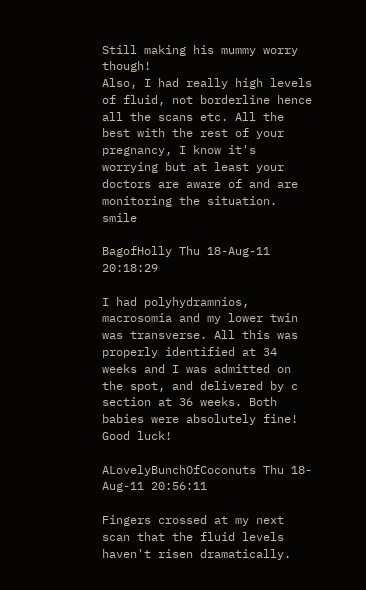Still making his mummy worry though!
Also, I had really high levels of fluid, not borderline hence all the scans etc. All the best with the rest of your pregnancy, I know it's worrying but at least your doctors are aware of and are monitoring the situation. smile

BagofHolly Thu 18-Aug-11 20:18:29

I had polyhydramnios, macrosomia and my lower twin was transverse. All this was properly identified at 34 weeks and I was admitted on the spot, and delivered by c section at 36 weeks. Both babies were absolutely fine! Good luck!

ALovelyBunchOfCoconuts Thu 18-Aug-11 20:56:11

Fingers crossed at my next scan that the fluid levels haven't risen dramatically.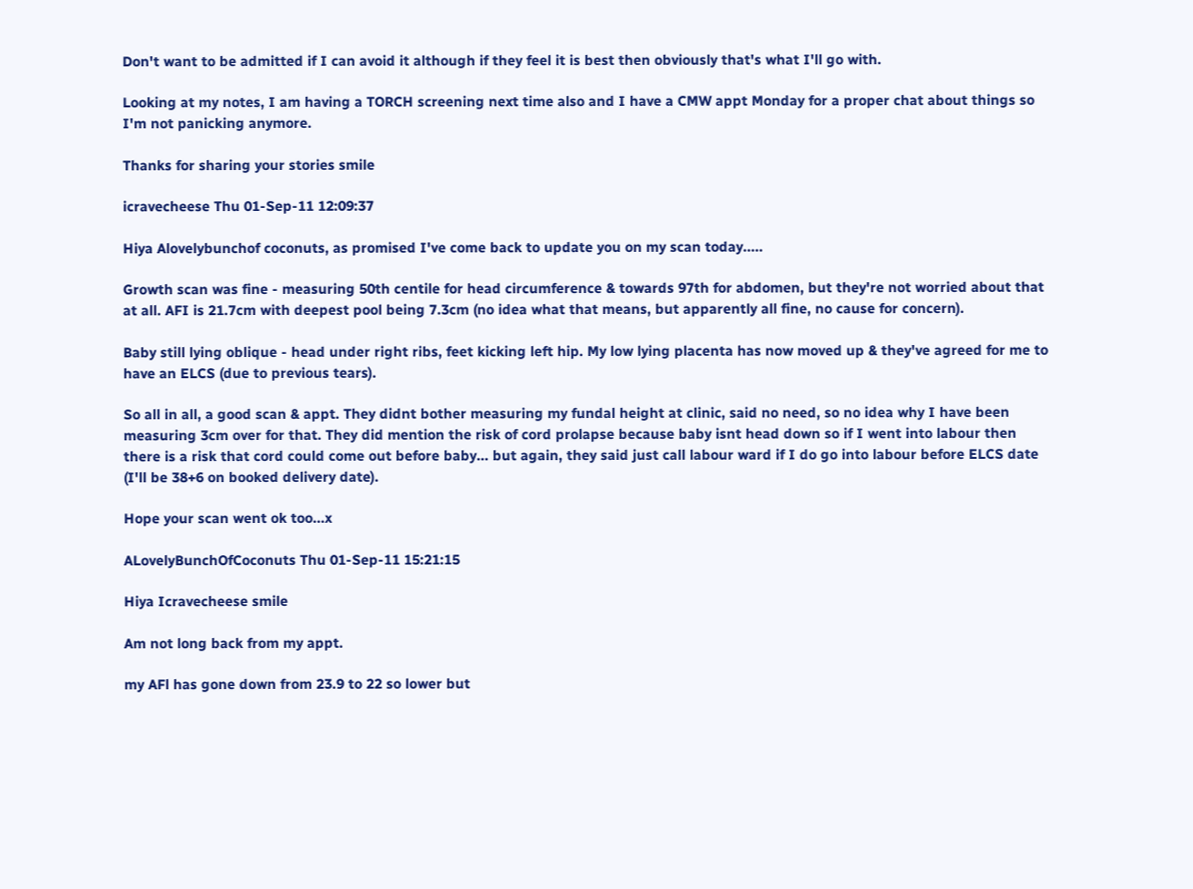Don't want to be admitted if I can avoid it although if they feel it is best then obviously that's what I'll go with.

Looking at my notes, I am having a TORCH screening next time also and I have a CMW appt Monday for a proper chat about things so I'm not panicking anymore.

Thanks for sharing your stories smile

icravecheese Thu 01-Sep-11 12:09:37

Hiya Alovelybunchof coconuts, as promised I've come back to update you on my scan today.....

Growth scan was fine - measuring 50th centile for head circumference & towards 97th for abdomen, but they're not worried about that at all. AFI is 21.7cm with deepest pool being 7.3cm (no idea what that means, but apparently all fine, no cause for concern).

Baby still lying oblique - head under right ribs, feet kicking left hip. My low lying placenta has now moved up & they've agreed for me to have an ELCS (due to previous tears).

So all in all, a good scan & appt. They didnt bother measuring my fundal height at clinic, said no need, so no idea why I have been measuring 3cm over for that. They did mention the risk of cord prolapse because baby isnt head down so if I went into labour then there is a risk that cord could come out before baby... but again, they said just call labour ward if I do go into labour before ELCS date (I'll be 38+6 on booked delivery date).

Hope your scan went ok too...x

ALovelyBunchOfCoconuts Thu 01-Sep-11 15:21:15

Hiya Icravecheese smile

Am not long back from my appt.

my AFl has gone down from 23.9 to 22 so lower but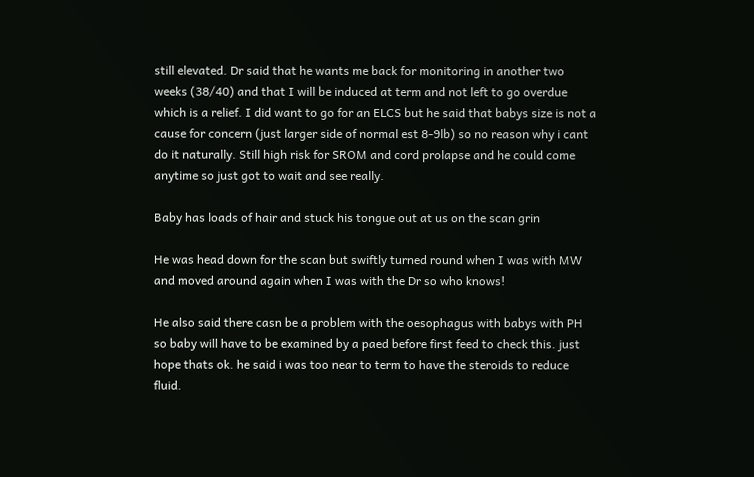still elevated. Dr said that he wants me back for monitoring in another two weeks (38/40) and that I will be induced at term and not left to go overdue which is a relief. I did want to go for an ELCS but he said that babys size is not a cause for concern (just larger side of normal est 8-9lb) so no reason why i cant do it naturally. Still high risk for SROM and cord prolapse and he could come anytime so just got to wait and see really.

Baby has loads of hair and stuck his tongue out at us on the scan grin

He was head down for the scan but swiftly turned round when I was with MW and moved around again when I was with the Dr so who knows!

He also said there casn be a problem with the oesophagus with babys with PH so baby will have to be examined by a paed before first feed to check this. just hope thats ok. he said i was too near to term to have the steroids to reduce fluid.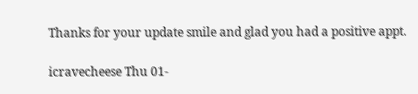Thanks for your update smile and glad you had a positive appt.

icravecheese Thu 01-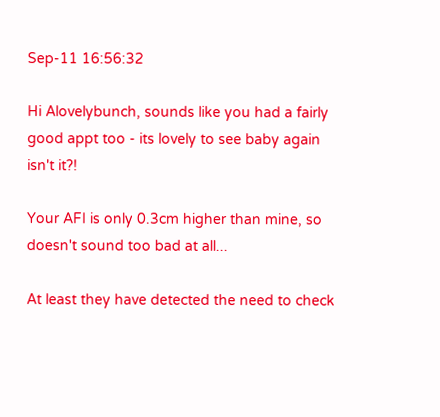Sep-11 16:56:32

Hi Alovelybunch, sounds like you had a fairly good appt too - its lovely to see baby again isn't it?!

Your AFI is only 0.3cm higher than mine, so doesn't sound too bad at all...

At least they have detected the need to check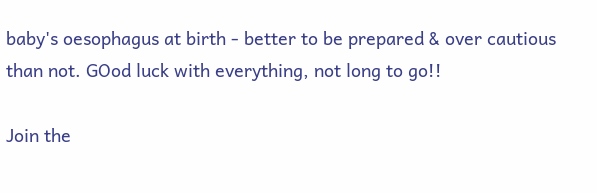baby's oesophagus at birth - better to be prepared & over cautious than not. GOod luck with everything, not long to go!!

Join the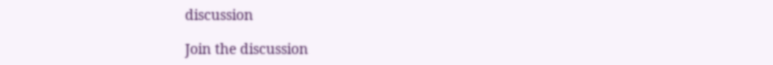discussion

Join the discussion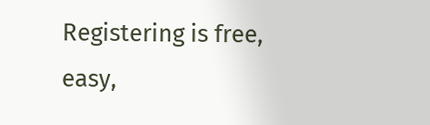Registering is free, easy,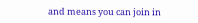and means you can join in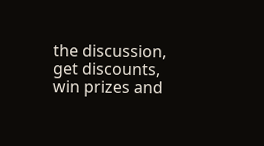the discussion, get discounts, win prizes and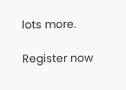lots more.

Register now